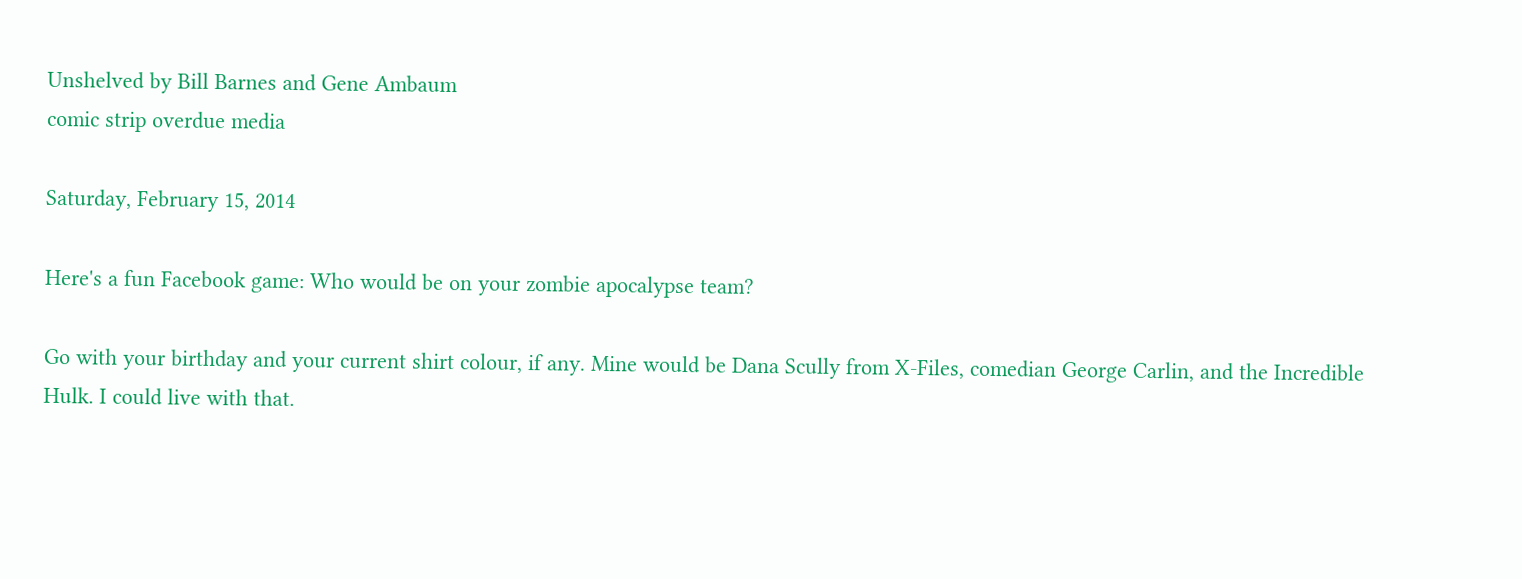Unshelved by Bill Barnes and Gene Ambaum
comic strip overdue media

Saturday, February 15, 2014

Here's a fun Facebook game: Who would be on your zombie apocalypse team?

Go with your birthday and your current shirt colour, if any. Mine would be Dana Scully from X-Files, comedian George Carlin, and the Incredible Hulk. I could live with that.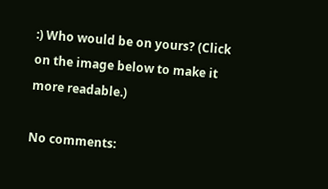:) Who would be on yours? (Click on the image below to make it more readable.)

No comments: